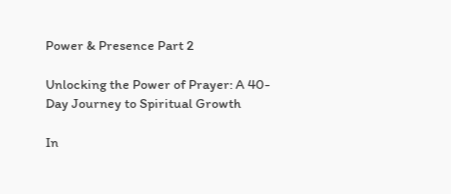Power & Presence Part 2

Unlocking the Power of Prayer: A 40-
Day Journey to Spiritual Growth

In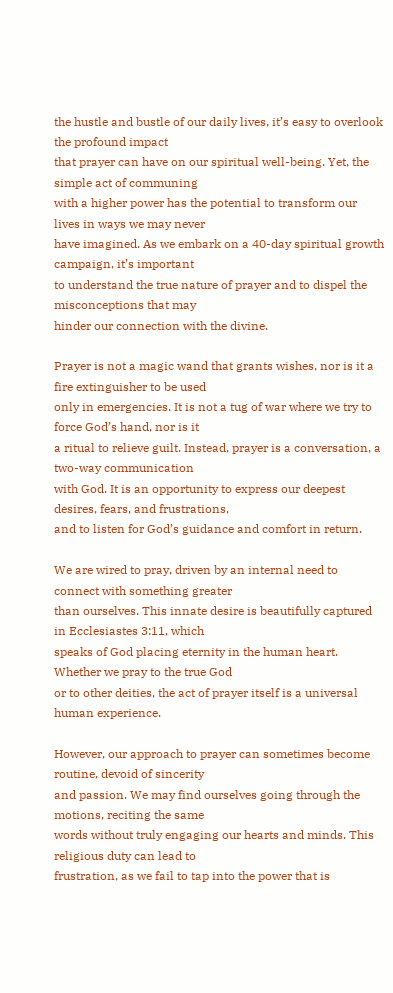the hustle and bustle of our daily lives, it’s easy to overlook the profound impact
that prayer can have on our spiritual well-being. Yet, the simple act of communing
with a higher power has the potential to transform our lives in ways we may never
have imagined. As we embark on a 40-day spiritual growth campaign, it’s important
to understand the true nature of prayer and to dispel the misconceptions that may
hinder our connection with the divine.

Prayer is not a magic wand that grants wishes, nor is it a fire extinguisher to be used
only in emergencies. It is not a tug of war where we try to force God’s hand, nor is it
a ritual to relieve guilt. Instead, prayer is a conversation, a two-way communication
with God. It is an opportunity to express our deepest desires, fears, and frustrations,
and to listen for God’s guidance and comfort in return.

We are wired to pray, driven by an internal need to connect with something greater
than ourselves. This innate desire is beautifully captured in Ecclesiastes 3:11, which
speaks of God placing eternity in the human heart. Whether we pray to the true God
or to other deities, the act of prayer itself is a universal human experience.

However, our approach to prayer can sometimes become routine, devoid of sincerity
and passion. We may find ourselves going through the motions, reciting the same
words without truly engaging our hearts and minds. This religious duty can lead to
frustration, as we fail to tap into the power that is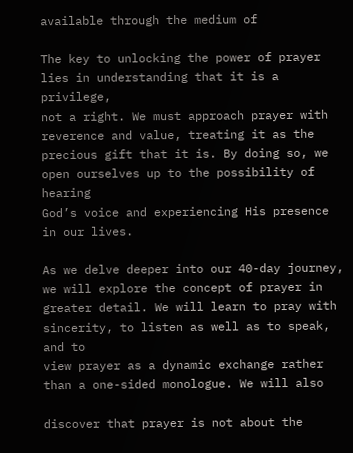available through the medium of

The key to unlocking the power of prayer lies in understanding that it is a privilege,
not a right. We must approach prayer with reverence and value, treating it as the
precious gift that it is. By doing so, we open ourselves up to the possibility of hearing
God’s voice and experiencing His presence in our lives.

As we delve deeper into our 40-day journey, we will explore the concept of prayer in
greater detail. We will learn to pray with sincerity, to listen as well as to speak, and to
view prayer as a dynamic exchange rather than a one-sided monologue. We will also

discover that prayer is not about the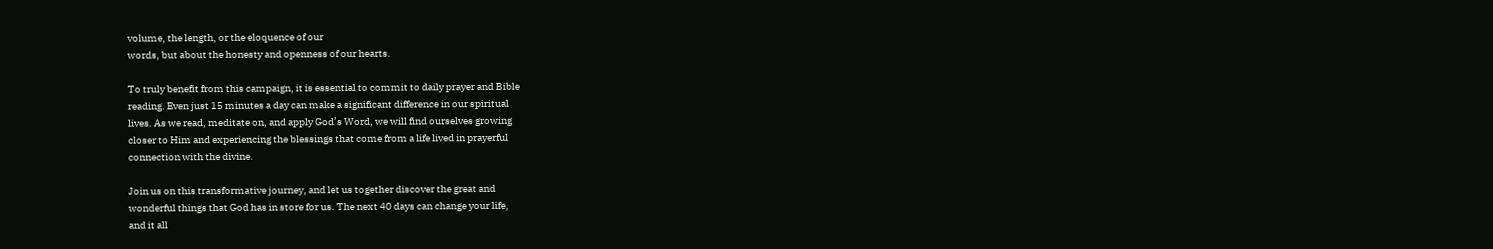volume, the length, or the eloquence of our
words, but about the honesty and openness of our hearts.

To truly benefit from this campaign, it is essential to commit to daily prayer and Bible
reading. Even just 15 minutes a day can make a significant difference in our spiritual
lives. As we read, meditate on, and apply God’s Word, we will find ourselves growing
closer to Him and experiencing the blessings that come from a life lived in prayerful
connection with the divine.

Join us on this transformative journey, and let us together discover the great and
wonderful things that God has in store for us. The next 40 days can change your life,
and it all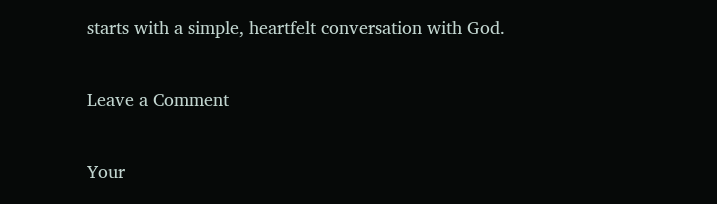starts with a simple, heartfelt conversation with God.

Leave a Comment

Your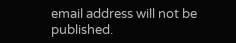email address will not be published.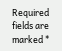Required fields are marked *